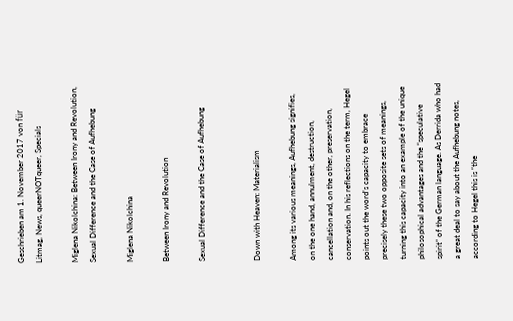Geschrieben am 1. November 2017 von für Litmag, News, queerNOTqueer, Specials

Miglena Nikolchina: Between Irony and Revolution, Sexual Difference and the Case of Aufhebung

Miglena Nikolchina

Between Irony and Revolution

Sexual Difference and the Case of Aufhebung


Down with Heaven: Materialism

Among its various meanings, Aufhebung signifies, on the one hand, annulment, destruction, cancellation and, on the other, preservation, conservation. In his reflections on the term, Hegel points out the word’s capacity to embrace precisely these two opposite sets of meanings, turning this capacity into an example of the unique philosophical advantages and the “speculative spirit” of the German language. As Derrida who had a great deal to say about the Aufhebung notes, according to Hegel this is “the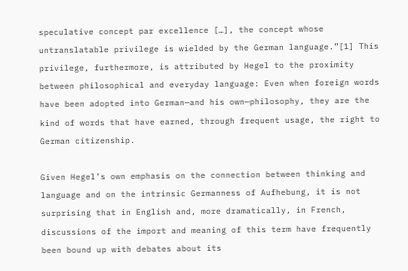speculative concept par excellence […], the concept whose untranslatable privilege is wielded by the German language.”[1] This privilege, furthermore, is attributed by Hegel to the proximity between philosophical and everyday language: Even when foreign words have been adopted into German—and his own—philosophy, they are the kind of words that have earned, through frequent usage, the right to German citizenship.

Given Hegel’s own emphasis on the connection between thinking and language and on the intrinsic Germanness of Aufhebung, it is not surprising that in English and, more dramatically, in French, discussions of the import and meaning of this term have frequently been bound up with debates about its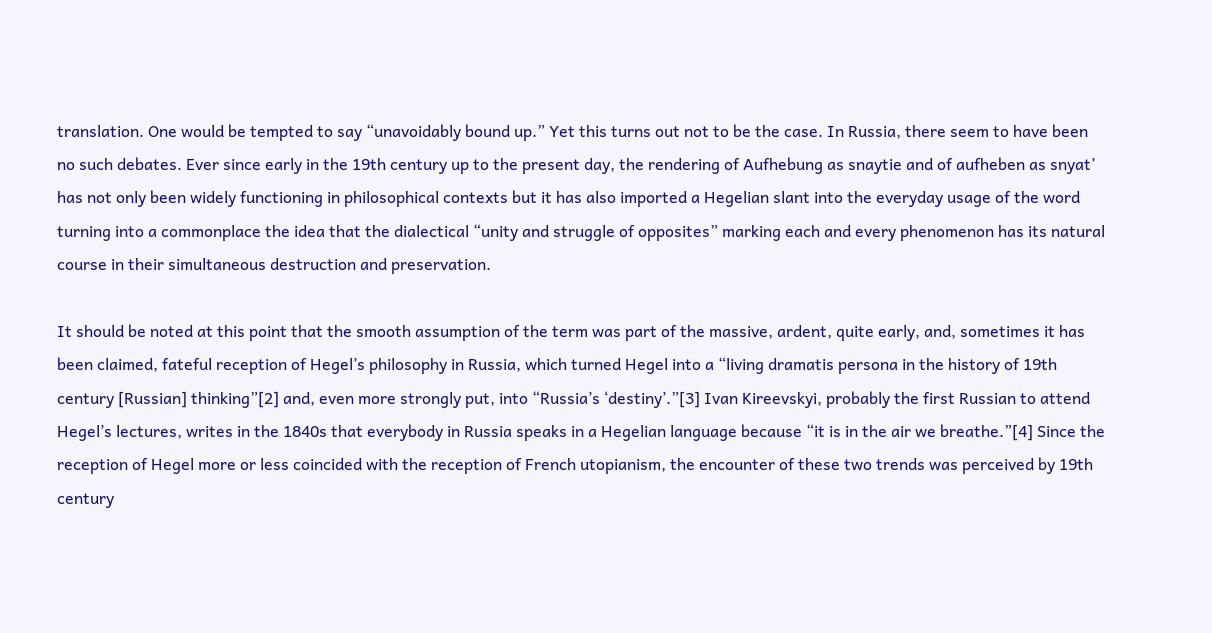translation. One would be tempted to say “unavoidably bound up.” Yet this turns out not to be the case. In Russia, there seem to have been no such debates. Ever since early in the 19th century up to the present day, the rendering of Aufhebung as snaytie and of aufheben as snyat’ has not only been widely functioning in philosophical contexts but it has also imported a Hegelian slant into the everyday usage of the word turning into a commonplace the idea that the dialectical “unity and struggle of opposites” marking each and every phenomenon has its natural course in their simultaneous destruction and preservation.

It should be noted at this point that the smooth assumption of the term was part of the massive, ardent, quite early, and, sometimes it has been claimed, fateful reception of Hegel’s philosophy in Russia, which turned Hegel into a “living dramatis persona in the history of 19th century [Russian] thinking”[2] and, even more strongly put, into “Russia’s ‘destiny’.”[3] Ivan Kireevskyi, probably the first Russian to attend Hegel’s lectures, writes in the 1840s that everybody in Russia speaks in a Hegelian language because “it is in the air we breathe.”[4] Since the reception of Hegel more or less coincided with the reception of French utopianism, the encounter of these two trends was perceived by 19th century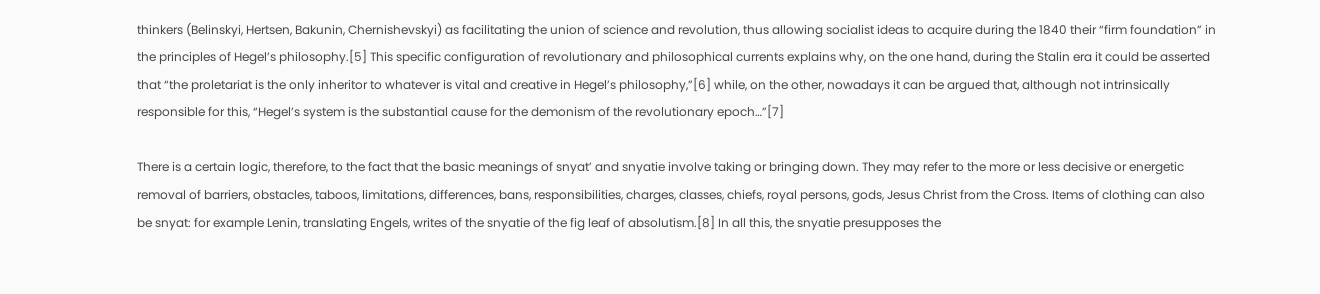thinkers (Belinskyi, Hertsen, Bakunin, Chernishevskyi) as facilitating the union of science and revolution, thus allowing socialist ideas to acquire during the 1840 their “firm foundation” in the principles of Hegel’s philosophy.[5] This specific configuration of revolutionary and philosophical currents explains why, on the one hand, during the Stalin era it could be asserted that “the proletariat is the only inheritor to whatever is vital and creative in Hegel’s philosophy,”[6] while, on the other, nowadays it can be argued that, although not intrinsically responsible for this, “Hegel’s system is the substantial cause for the demonism of the revolutionary epoch…”[7]

There is a certain logic, therefore, to the fact that the basic meanings of snyat’ and snyatie involve taking or bringing down. They may refer to the more or less decisive or energetic removal of barriers, obstacles, taboos, limitations, differences, bans, responsibilities, charges, classes, chiefs, royal persons, gods, Jesus Christ from the Cross. Items of clothing can also be snyat: for example Lenin, translating Engels, writes of the snyatie of the fig leaf of absolutism.[8] In all this, the snyatie presupposes the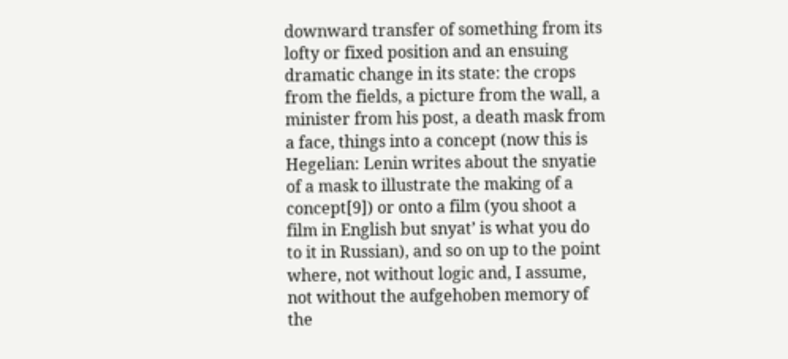downward transfer of something from its lofty or fixed position and an ensuing dramatic change in its state: the crops from the fields, a picture from the wall, a minister from his post, a death mask from a face, things into a concept (now this is Hegelian: Lenin writes about the snyatie of a mask to illustrate the making of a concept[9]) or onto a film (you shoot a film in English but snyat’ is what you do to it in Russian), and so on up to the point where, not without logic and, I assume, not without the aufgehoben memory of the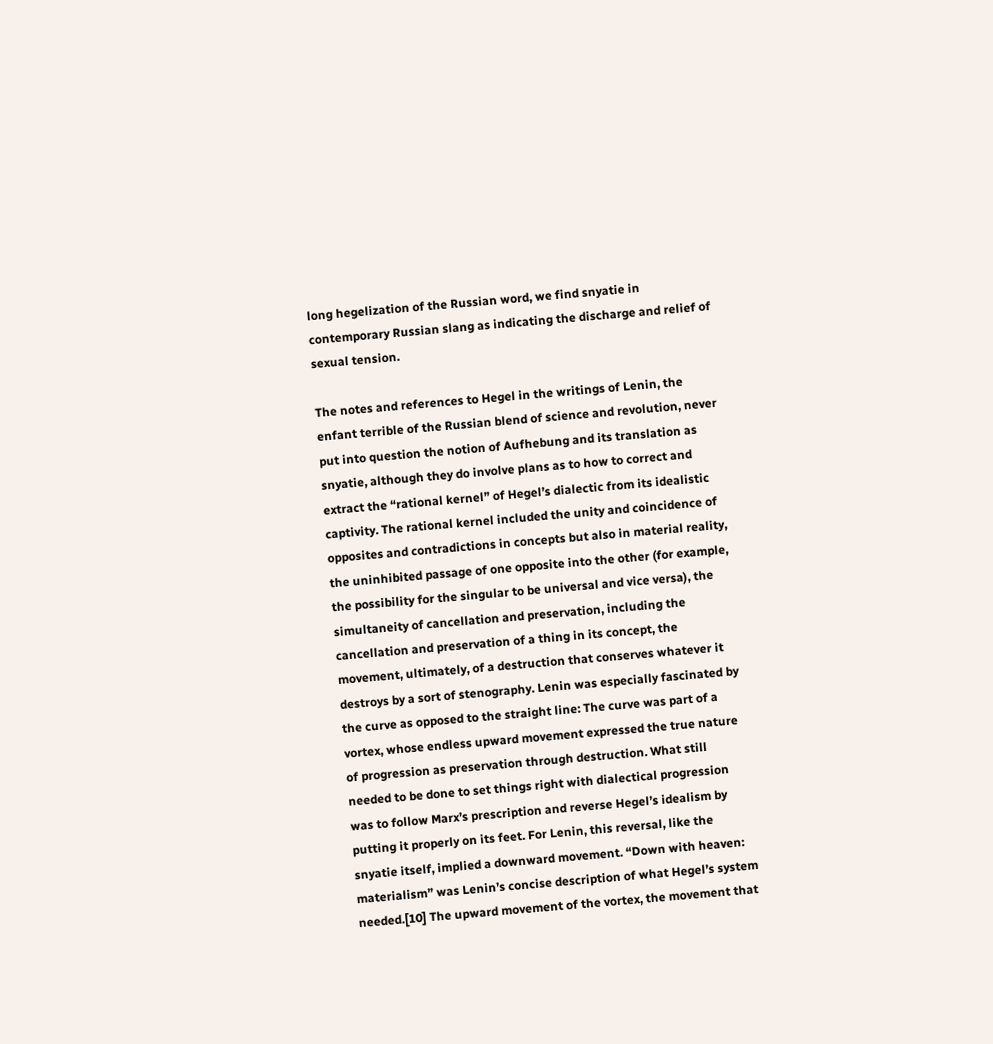long hegelization of the Russian word, we find snyatie in contemporary Russian slang as indicating the discharge and relief of sexual tension.

The notes and references to Hegel in the writings of Lenin, the enfant terrible of the Russian blend of science and revolution, never put into question the notion of Aufhebung and its translation as snyatie, although they do involve plans as to how to correct and extract the “rational kernel” of Hegel’s dialectic from its idealistic captivity. The rational kernel included the unity and coincidence of opposites and contradictions in concepts but also in material reality, the uninhibited passage of one opposite into the other (for example, the possibility for the singular to be universal and vice versa), the simultaneity of cancellation and preservation, including the cancellation and preservation of a thing in its concept, the movement, ultimately, of a destruction that conserves whatever it destroys by a sort of stenography. Lenin was especially fascinated by the curve as opposed to the straight line: The curve was part of a vortex, whose endless upward movement expressed the true nature of progression as preservation through destruction. What still needed to be done to set things right with dialectical progression was to follow Marx’s prescription and reverse Hegel’s idealism by putting it properly on its feet. For Lenin, this reversal, like the snyatie itself, implied a downward movement. “Down with heaven: materialism” was Lenin’s concise description of what Hegel’s system needed.[10] The upward movement of the vortex, the movement that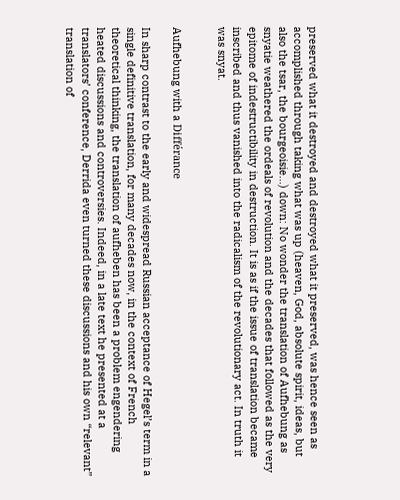preserved what it destroyed and destroyed what it preserved, was hence seen as accomplished through taking what was up (heaven, God, absolute spirit, ideas, but also the tsar, the bourgeoisie…) down: No wonder the translation of Aufhebung as snyatie weathered the ordeals of revolution and the decades that followed as the very epitome of indestructibility in destruction. It is as if the issue of translation became inscribed and thus vanished into the radicalism of the revolutionary act. In truth it was snyat.


Aufhebung with a Différance

In sharp contrast to the early and widespread Russian acceptance of Hegel’s term in a single definitive translation, for many decades now, in the context of French theoretical thinking, the translation of aufheben has been a problem engendering heated discussions and controversies. Indeed, in a late text he presented at a translators’ conference, Derrida even turned these discussions and his own “relevant” translation of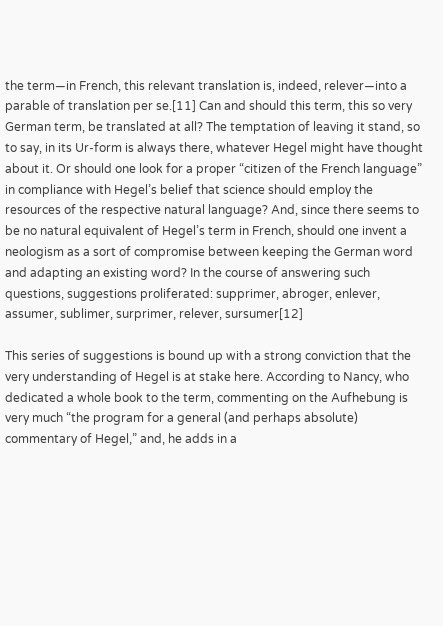the term—in French, this relevant translation is, indeed, relever—into a parable of translation per se.[11] Can and should this term, this so very German term, be translated at all? The temptation of leaving it stand, so to say, in its Ur-form is always there, whatever Hegel might have thought about it. Or should one look for a proper “citizen of the French language” in compliance with Hegel’s belief that science should employ the resources of the respective natural language? And, since there seems to be no natural equivalent of Hegel’s term in French, should one invent a neologism as a sort of compromise between keeping the German word and adapting an existing word? In the course of answering such questions, suggestions proliferated: supprimer, abroger, enlever, assumer, sublimer, surprimer, relever, sursumer[12]

This series of suggestions is bound up with a strong conviction that the very understanding of Hegel is at stake here. According to Nancy, who dedicated a whole book to the term, commenting on the Aufhebung is very much “the program for a general (and perhaps absolute) commentary of Hegel,” and, he adds in a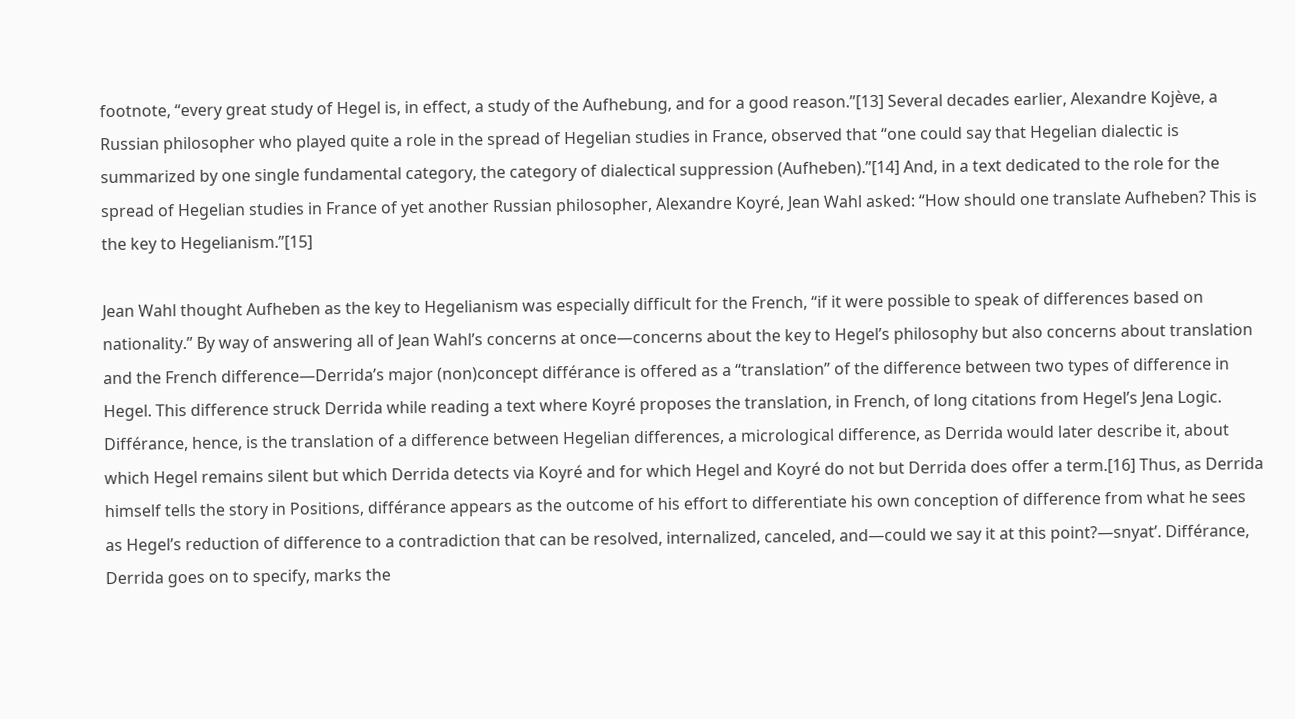footnote, “every great study of Hegel is, in effect, a study of the Aufhebung, and for a good reason.”[13] Several decades earlier, Alexandre Kojève, a Russian philosopher who played quite a role in the spread of Hegelian studies in France, observed that “one could say that Hegelian dialectic is summarized by one single fundamental category, the category of dialectical suppression (Aufheben).”[14] And, in a text dedicated to the role for the spread of Hegelian studies in France of yet another Russian philosopher, Alexandre Koyré, Jean Wahl asked: “How should one translate Aufheben? This is the key to Hegelianism.”[15]

Jean Wahl thought Aufheben as the key to Hegelianism was especially difficult for the French, “if it were possible to speak of differences based on nationality.” By way of answering all of Jean Wahl’s concerns at once—concerns about the key to Hegel’s philosophy but also concerns about translation and the French difference—Derrida’s major (non)concept différance is offered as a “translation” of the difference between two types of difference in Hegel. This difference struck Derrida while reading a text where Koyré proposes the translation, in French, of long citations from Hegel’s Jena Logic. Différance, hence, is the translation of a difference between Hegelian differences, a micrological difference, as Derrida would later describe it, about which Hegel remains silent but which Derrida detects via Koyré and for which Hegel and Koyré do not but Derrida does offer a term.[16] Thus, as Derrida himself tells the story in Positions, différance appears as the outcome of his effort to differentiate his own conception of difference from what he sees as Hegel’s reduction of difference to a contradiction that can be resolved, internalized, canceled, and—could we say it at this point?—snyat’. Différance, Derrida goes on to specify, marks the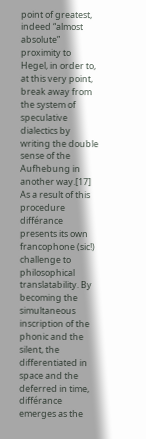point of greatest, indeed “almost absolute” proximity to Hegel, in order to, at this very point, break away from the system of speculative dialectics by writing the double sense of the Aufhebung in another way.[17] As a result of this procedure différance presents its own francophone (sic!) challenge to philosophical translatability. By becoming the simultaneous inscription of the phonic and the silent, the differentiated in space and the deferred in time, différance emerges as the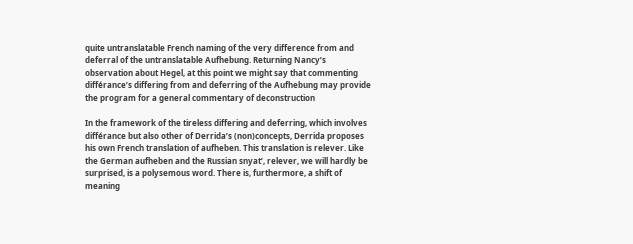quite untranslatable French naming of the very difference from and deferral of the untranslatable Aufhebung. Returning Nancy’s observation about Hegel, at this point we might say that commenting différance’s differing from and deferring of the Aufhebung may provide the program for a general commentary of deconstruction

In the framework of the tireless differing and deferring, which involves différance but also other of Derrida’s (non)concepts, Derrida proposes his own French translation of aufheben. This translation is relever. Like the German aufheben and the Russian snyat’, relever, we will hardly be surprised, is a polysemous word. There is, furthermore, a shift of meaning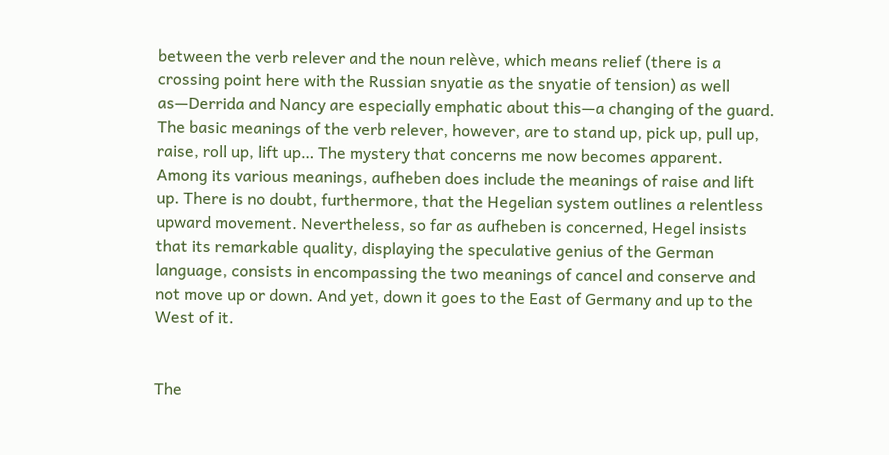between the verb relever and the noun relève, which means relief (there is a crossing point here with the Russian snyatie as the snyatie of tension) as well as—Derrida and Nancy are especially emphatic about this—a changing of the guard. The basic meanings of the verb relever, however, are to stand up, pick up, pull up, raise, roll up, lift up… The mystery that concerns me now becomes apparent. Among its various meanings, aufheben does include the meanings of raise and lift up. There is no doubt, furthermore, that the Hegelian system outlines a relentless upward movement. Nevertheless, so far as aufheben is concerned, Hegel insists that its remarkable quality, displaying the speculative genius of the German language, consists in encompassing the two meanings of cancel and conserve and not move up or down. And yet, down it goes to the East of Germany and up to the West of it.


The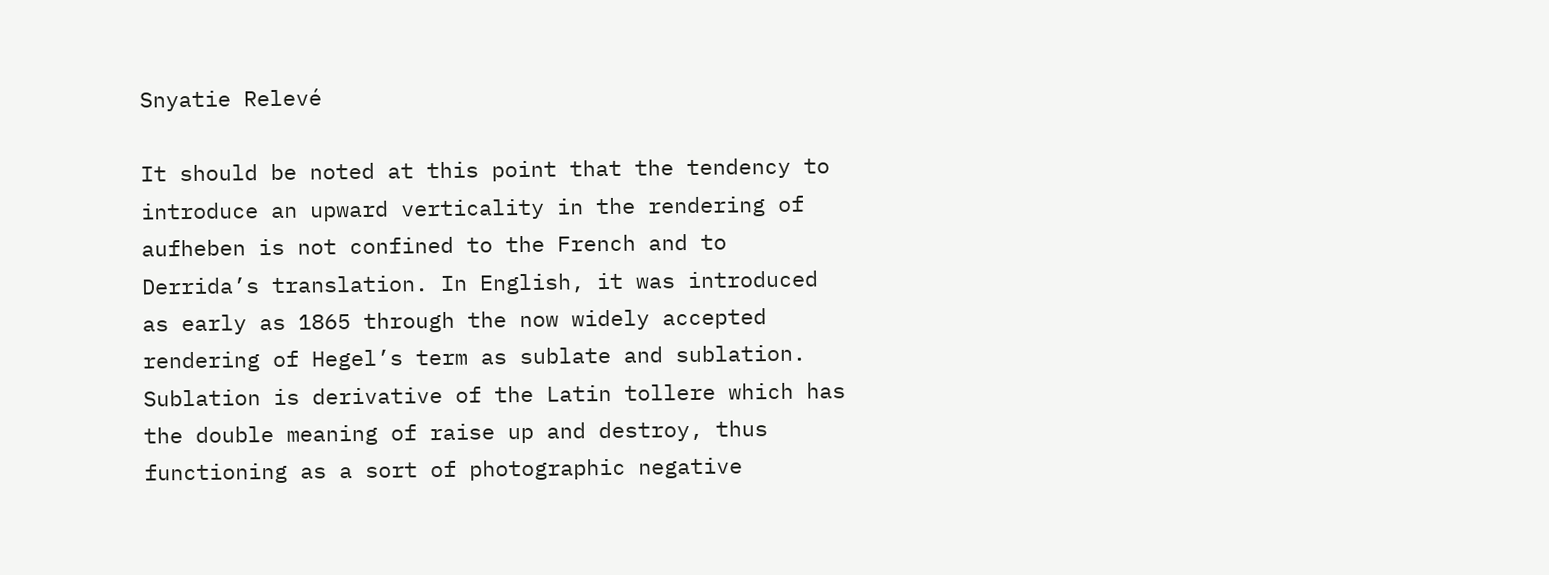Snyatie Relevé

It should be noted at this point that the tendency to introduce an upward verticality in the rendering of aufheben is not confined to the French and to Derrida’s translation. In English, it was introduced as early as 1865 through the now widely accepted rendering of Hegel’s term as sublate and sublation. Sublation is derivative of the Latin tollere which has the double meaning of raise up and destroy, thus functioning as a sort of photographic negative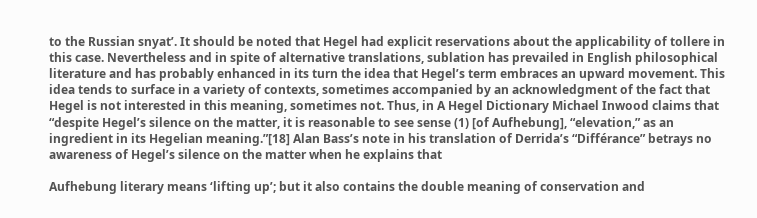to the Russian snyat’. It should be noted that Hegel had explicit reservations about the applicability of tollere in this case. Nevertheless and in spite of alternative translations, sublation has prevailed in English philosophical literature and has probably enhanced in its turn the idea that Hegel’s term embraces an upward movement. This idea tends to surface in a variety of contexts, sometimes accompanied by an acknowledgment of the fact that Hegel is not interested in this meaning, sometimes not. Thus, in A Hegel Dictionary Michael Inwood claims that “despite Hegel’s silence on the matter, it is reasonable to see sense (1) [of Aufhebung], “elevation,” as an ingredient in its Hegelian meaning.”[18] Alan Bass’s note in his translation of Derrida’s “Différance” betrays no awareness of Hegel’s silence on the matter when he explains that

Aufhebung literary means ‘lifting up’; but it also contains the double meaning of conservation and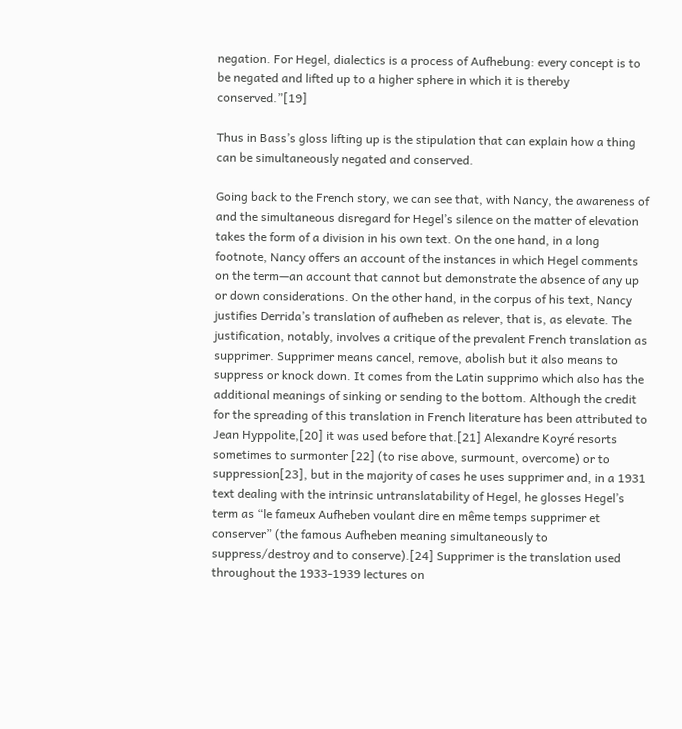negation. For Hegel, dialectics is a process of Aufhebung: every concept is to be negated and lifted up to a higher sphere in which it is thereby conserved.”[19]

Thus in Bass’s gloss lifting up is the stipulation that can explain how a thing can be simultaneously negated and conserved.

Going back to the French story, we can see that, with Nancy, the awareness of and the simultaneous disregard for Hegel’s silence on the matter of elevation takes the form of a division in his own text. On the one hand, in a long footnote, Nancy offers an account of the instances in which Hegel comments on the term—an account that cannot but demonstrate the absence of any up or down considerations. On the other hand, in the corpus of his text, Nancy justifies Derrida’s translation of aufheben as relever, that is, as elevate. The justification, notably, involves a critique of the prevalent French translation as supprimer. Supprimer means cancel, remove, abolish but it also means to suppress or knock down. It comes from the Latin supprimo which also has the additional meanings of sinking or sending to the bottom. Although the credit for the spreading of this translation in French literature has been attributed to Jean Hyppolite,[20] it was used before that.[21] Alexandre Koyré resorts sometimes to surmonter [22] (to rise above, surmount, overcome) or to suppression[23], but in the majority of cases he uses supprimer and, in a 1931 text dealing with the intrinsic untranslatability of Hegel, he glosses Hegel’s term as “le fameux Aufheben voulant dire en même temps supprimer et conserver” (the famous Aufheben meaning simultaneously to suppress/destroy and to conserve).[24] Supprimer is the translation used throughout the 1933-1939 lectures on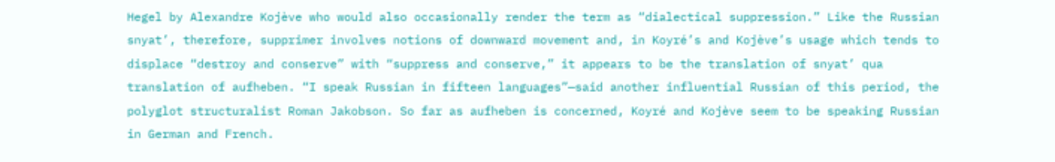Hegel by Alexandre Kojève who would also occasionally render the term as “dialectical suppression.” Like the Russian snyat’, therefore, supprimer involves notions of downward movement and, in Koyré’s and Kojève’s usage which tends to displace “destroy and conserve” with “suppress and conserve,” it appears to be the translation of snyat’ qua translation of aufheben. “I speak Russian in fifteen languages”—said another influential Russian of this period, the polyglot structuralist Roman Jakobson. So far as aufheben is concerned, Koyré and Kojève seem to be speaking Russian in German and French.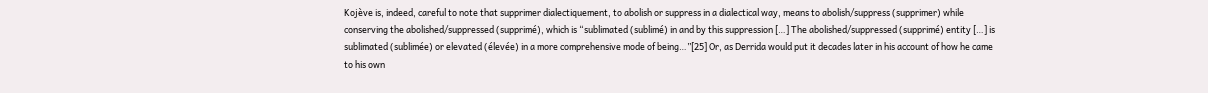Kojève is, indeed, careful to note that supprimer dialectiquement, to abolish or suppress in a dialectical way, means to abolish/suppress (supprimer) while conserving the abolished/suppressed (supprimé), which is “sublimated (sublimé) in and by this suppression […] The abolished/suppressed (supprimé) entity […] is sublimated (sublimée) or elevated (élevée) in a more comprehensive mode of being…”[25] Or, as Derrida would put it decades later in his account of how he came to his own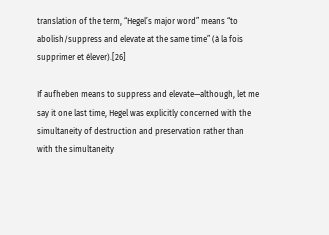translation of the term, “Hegel’s major word” means “to abolish/suppress and elevate at the same time” (à la fois supprimer et élever).[26]

If aufheben means to suppress and elevate—although, let me say it one last time, Hegel was explicitly concerned with the simultaneity of destruction and preservation rather than with the simultaneity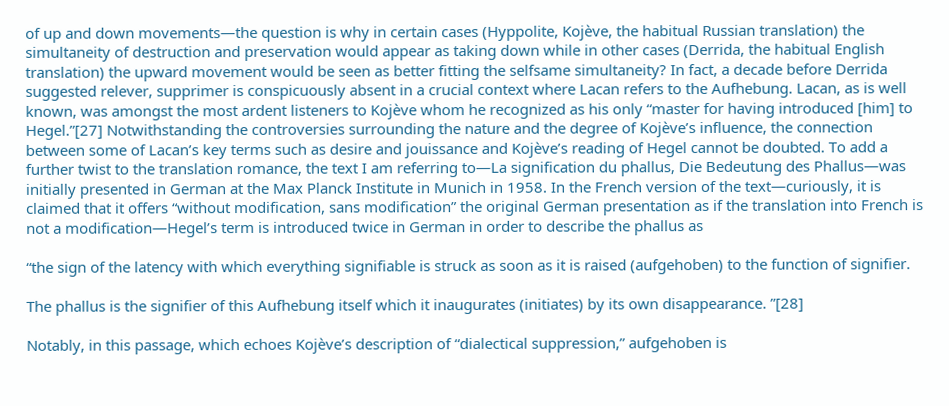of up and down movements—the question is why in certain cases (Hyppolite, Kojève, the habitual Russian translation) the simultaneity of destruction and preservation would appear as taking down while in other cases (Derrida, the habitual English translation) the upward movement would be seen as better fitting the selfsame simultaneity? In fact, a decade before Derrida suggested relever, supprimer is conspicuously absent in a crucial context where Lacan refers to the Aufhebung. Lacan, as is well known, was amongst the most ardent listeners to Kojève whom he recognized as his only “master for having introduced [him] to Hegel.”[27] Notwithstanding the controversies surrounding the nature and the degree of Kojève’s influence, the connection between some of Lacan’s key terms such as desire and jouissance and Kojève’s reading of Hegel cannot be doubted. To add a further twist to the translation romance, the text I am referring to—La signification du phallus, Die Bedeutung des Phallus—was initially presented in German at the Max Planck Institute in Munich in 1958. In the French version of the text—curiously, it is claimed that it offers “without modification, sans modification” the original German presentation as if the translation into French is not a modification—Hegel’s term is introduced twice in German in order to describe the phallus as

“the sign of the latency with which everything signifiable is struck as soon as it is raised (aufgehoben) to the function of signifier.

The phallus is the signifier of this Aufhebung itself which it inaugurates (initiates) by its own disappearance. ”[28]

Notably, in this passage, which echoes Kojève’s description of “dialectical suppression,” aufgehoben is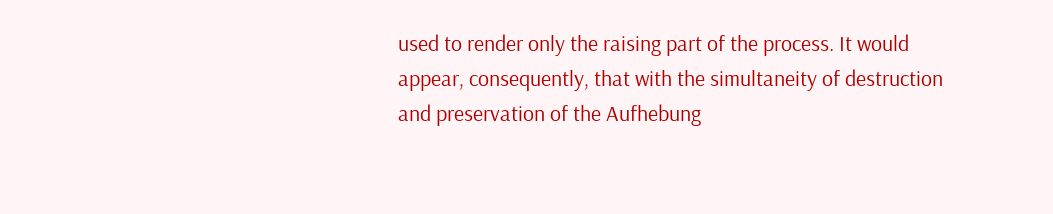used to render only the raising part of the process. It would appear, consequently, that with the simultaneity of destruction and preservation of the Aufhebung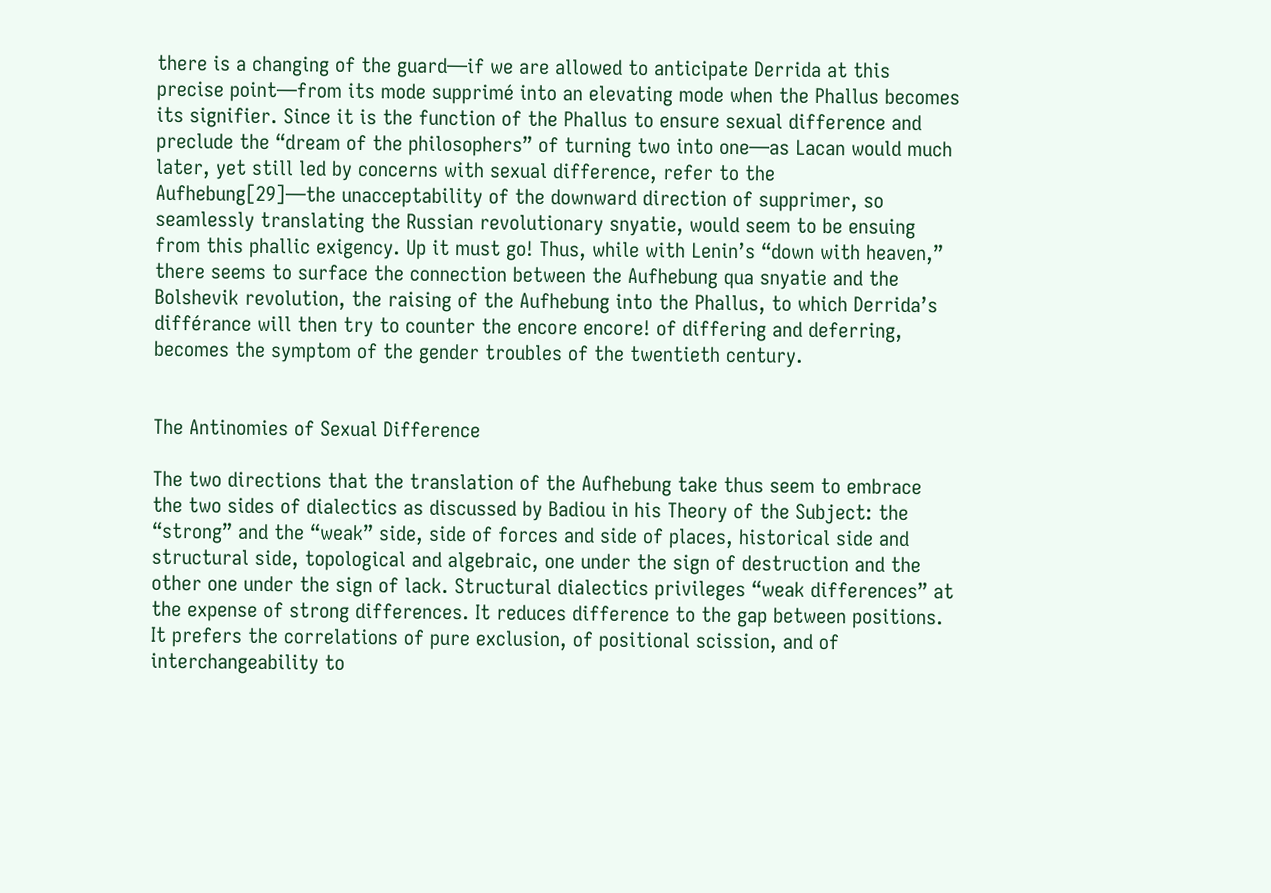there is a changing of the guard—if we are allowed to anticipate Derrida at this precise point—from its mode supprimé into an elevating mode when the Phallus becomes its signifier. Since it is the function of the Phallus to ensure sexual difference and preclude the “dream of the philosophers” of turning two into one—as Lacan would much later, yet still led by concerns with sexual difference, refer to the Aufhebung[29]—the unacceptability of the downward direction of supprimer, so seamlessly translating the Russian revolutionary snyatie, would seem to be ensuing from this phallic exigency. Up it must go! Thus, while with Lenin’s “down with heaven,” there seems to surface the connection between the Aufhebung qua snyatie and the Bolshevik revolution, the raising of the Aufhebung into the Phallus, to which Derrida’s différance will then try to counter the encore encore! of differing and deferring, becomes the symptom of the gender troubles of the twentieth century.


The Antinomies of Sexual Difference

The two directions that the translation of the Aufhebung take thus seem to embrace the two sides of dialectics as discussed by Badiou in his Theory of the Subject: the “strong” and the “weak” side, side of forces and side of places, historical side and structural side, topological and algebraic, one under the sign of destruction and the other one under the sign of lack. Structural dialectics privileges “weak differences” at the expense of strong differences. It reduces difference to the gap between positions. It prefers the correlations of pure exclusion, of positional scission, and of interchangeability to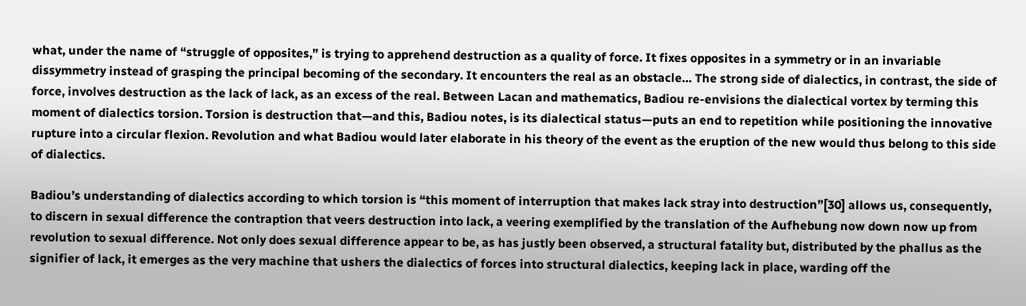what, under the name of “struggle of opposites,” is trying to apprehend destruction as a quality of force. It fixes opposites in a symmetry or in an invariable dissymmetry instead of grasping the principal becoming of the secondary. It encounters the real as an obstacle… The strong side of dialectics, in contrast, the side of force, involves destruction as the lack of lack, as an excess of the real. Between Lacan and mathematics, Badiou re-envisions the dialectical vortex by terming this moment of dialectics torsion. Torsion is destruction that—and this, Badiou notes, is its dialectical status—puts an end to repetition while positioning the innovative rupture into a circular flexion. Revolution and what Badiou would later elaborate in his theory of the event as the eruption of the new would thus belong to this side of dialectics.

Badiou’s understanding of dialectics according to which torsion is “this moment of interruption that makes lack stray into destruction”[30] allows us, consequently, to discern in sexual difference the contraption that veers destruction into lack, a veering exemplified by the translation of the Aufhebung now down now up from revolution to sexual difference. Not only does sexual difference appear to be, as has justly been observed, a structural fatality but, distributed by the phallus as the signifier of lack, it emerges as the very machine that ushers the dialectics of forces into structural dialectics, keeping lack in place, warding off the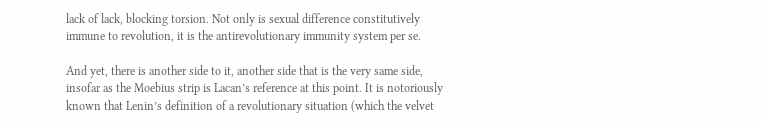lack of lack, blocking torsion. Not only is sexual difference constitutively immune to revolution, it is the antirevolutionary immunity system per se.

And yet, there is another side to it, another side that is the very same side, insofar as the Moebius strip is Lacan’s reference at this point. It is notoriously known that Lenin’s definition of a revolutionary situation (which the velvet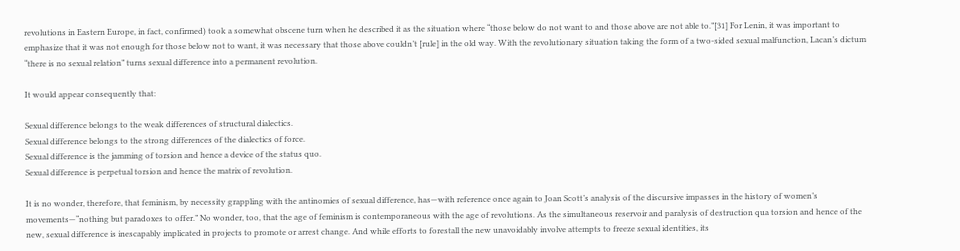revolutions in Eastern Europe, in fact, confirmed) took a somewhat obscene turn when he described it as the situation where “those below do not want to and those above are not able to.”[31] For Lenin, it was important to emphasize that it was not enough for those below not to want, it was necessary that those above couldn’t [rule] in the old way. With the revolutionary situation taking the form of a two-sided sexual malfunction, Lacan’s dictum “there is no sexual relation” turns sexual difference into a permanent revolution.

It would appear consequently that:

Sexual difference belongs to the weak differences of structural dialectics.
Sexual difference belongs to the strong differences of the dialectics of force.
Sexual difference is the jamming of torsion and hence a device of the status quo.
Sexual difference is perpetual torsion and hence the matrix of revolution.

It is no wonder, therefore, that feminism, by necessity grappling with the antinomies of sexual difference, has—with reference once again to Joan Scott’s analysis of the discursive impasses in the history of women’s movements—“nothing but paradoxes to offer.” No wonder, too, that the age of feminism is contemporaneous with the age of revolutions. As the simultaneous reservoir and paralysis of destruction qua torsion and hence of the new, sexual difference is inescapably implicated in projects to promote or arrest change. And while efforts to forestall the new unavoidably involve attempts to freeze sexual identities, its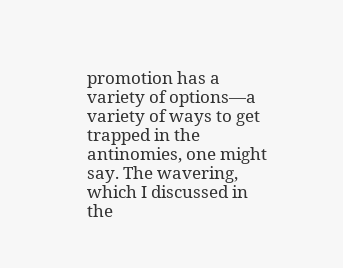promotion has a variety of options—a variety of ways to get trapped in the antinomies, one might say. The wavering, which I discussed in the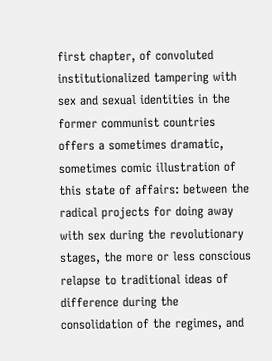first chapter, of convoluted institutionalized tampering with sex and sexual identities in the former communist countries offers a sometimes dramatic, sometimes comic illustration of this state of affairs: between the radical projects for doing away with sex during the revolutionary stages, the more or less conscious relapse to traditional ideas of difference during the consolidation of the regimes, and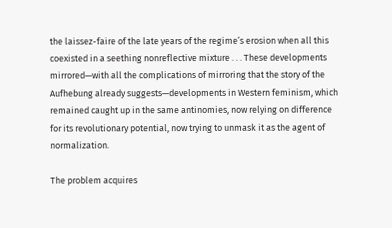the laissez-faire of the late years of the regime’s erosion when all this coexisted in a seething nonreflective mixture . . . These developments mirrored—with all the complications of mirroring that the story of the Aufhebung already suggests—developments in Western feminism, which remained caught up in the same antinomies, now relying on difference for its revolutionary potential, now trying to unmask it as the agent of normalization.

The problem acquires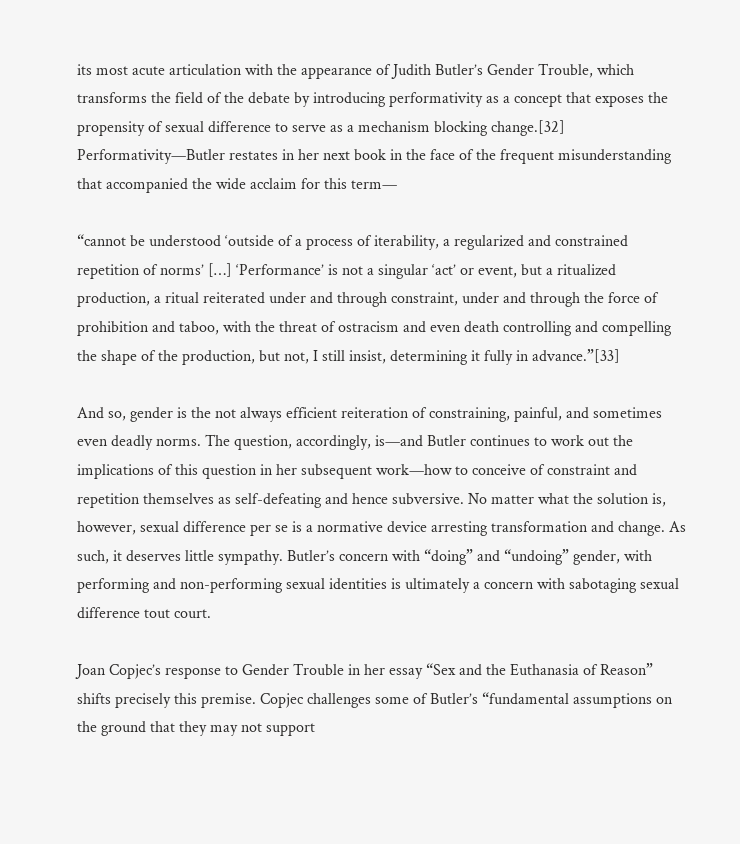its most acute articulation with the appearance of Judith Butler’s Gender Trouble, which transforms the field of the debate by introducing performativity as a concept that exposes the propensity of sexual difference to serve as a mechanism blocking change.[32] Performativity—Butler restates in her next book in the face of the frequent misunderstanding that accompanied the wide acclaim for this term—

“cannot be understood ‘outside of a process of iterability, a regularized and constrained repetition of norms’ […] ‘Performance’ is not a singular ‘act’ or event, but a ritualized production, a ritual reiterated under and through constraint, under and through the force of prohibition and taboo, with the threat of ostracism and even death controlling and compelling the shape of the production, but not, I still insist, determining it fully in advance.”[33]

And so, gender is the not always efficient reiteration of constraining, painful, and sometimes even deadly norms. The question, accordingly, is—and Butler continues to work out the implications of this question in her subsequent work—how to conceive of constraint and repetition themselves as self-defeating and hence subversive. No matter what the solution is, however, sexual difference per se is a normative device arresting transformation and change. As such, it deserves little sympathy. Butler’s concern with “doing” and “undoing” gender, with performing and non-performing sexual identities is ultimately a concern with sabotaging sexual difference tout court.

Joan Copjec’s response to Gender Trouble in her essay “Sex and the Euthanasia of Reason” shifts precisely this premise. Copjec challenges some of Butler’s “fundamental assumptions on the ground that they may not support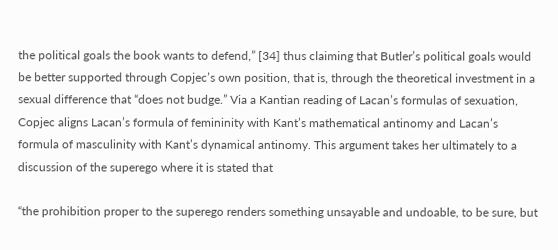the political goals the book wants to defend,” [34] thus claiming that Butler’s political goals would be better supported through Copjec’s own position, that is, through the theoretical investment in a sexual difference that “does not budge.” Via a Kantian reading of Lacan’s formulas of sexuation, Copjec aligns Lacan’s formula of femininity with Kant’s mathematical antinomy and Lacan’s formula of masculinity with Kant’s dynamical antinomy. This argument takes her ultimately to a discussion of the superego where it is stated that

“the prohibition proper to the superego renders something unsayable and undoable, to be sure, but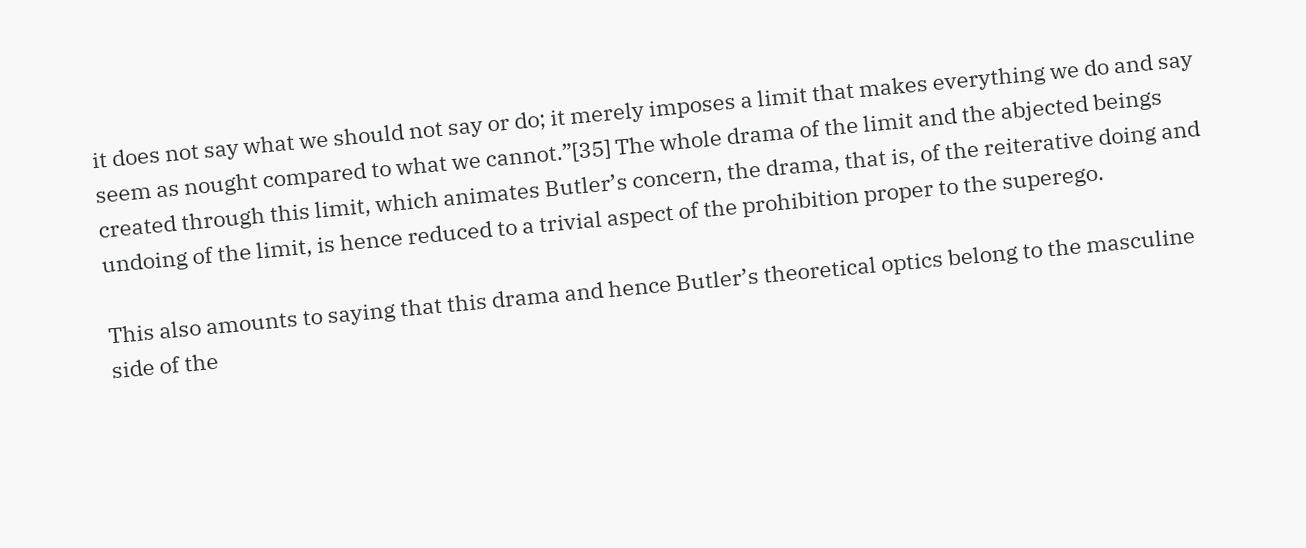it does not say what we should not say or do; it merely imposes a limit that makes everything we do and say seem as nought compared to what we cannot.”[35] The whole drama of the limit and the abjected beings created through this limit, which animates Butler’s concern, the drama, that is, of the reiterative doing and undoing of the limit, is hence reduced to a trivial aspect of the prohibition proper to the superego.

This also amounts to saying that this drama and hence Butler’s theoretical optics belong to the masculine side of the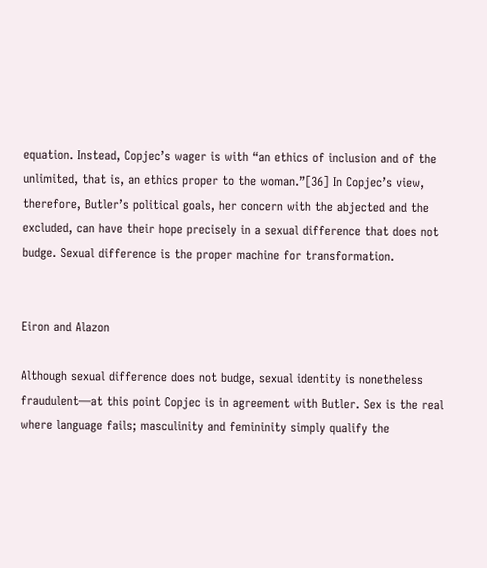equation. Instead, Copjec’s wager is with “an ethics of inclusion and of the unlimited, that is, an ethics proper to the woman.”[36] In Copjec’s view, therefore, Butler’s political goals, her concern with the abjected and the excluded, can have their hope precisely in a sexual difference that does not budge. Sexual difference is the proper machine for transformation.


Eiron and Alazon

Although sexual difference does not budge, sexual identity is nonetheless fraudulent—at this point Copjec is in agreement with Butler. Sex is the real where language fails; masculinity and femininity simply qualify the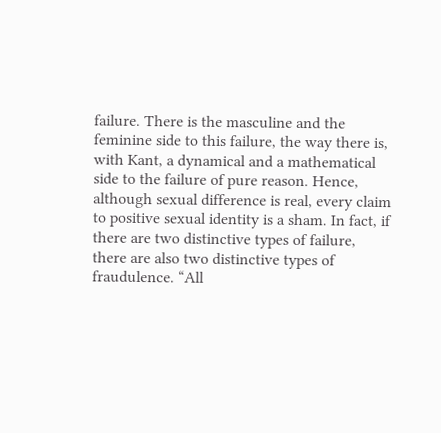failure. There is the masculine and the feminine side to this failure, the way there is, with Kant, a dynamical and a mathematical side to the failure of pure reason. Hence, although sexual difference is real, every claim to positive sexual identity is a sham. In fact, if there are two distinctive types of failure, there are also two distinctive types of fraudulence. “All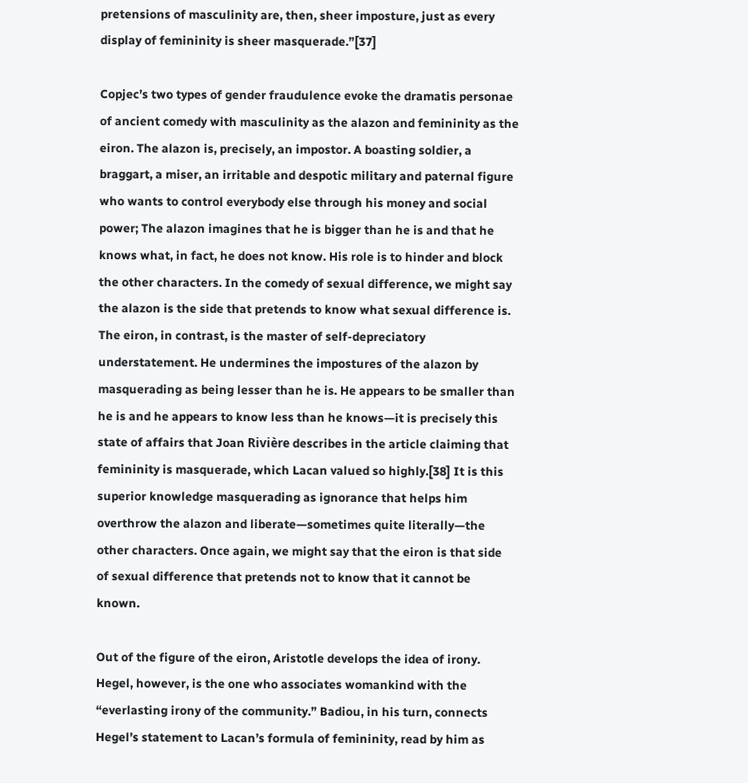pretensions of masculinity are, then, sheer imposture, just as every display of femininity is sheer masquerade.”[37]

Copjec’s two types of gender fraudulence evoke the dramatis personae of ancient comedy with masculinity as the alazon and femininity as the eiron. The alazon is, precisely, an impostor. A boasting soldier, a braggart, a miser, an irritable and despotic military and paternal figure who wants to control everybody else through his money and social power; The alazon imagines that he is bigger than he is and that he knows what, in fact, he does not know. His role is to hinder and block the other characters. In the comedy of sexual difference, we might say the alazon is the side that pretends to know what sexual difference is. The eiron, in contrast, is the master of self-depreciatory understatement. He undermines the impostures of the alazon by masquerading as being lesser than he is. He appears to be smaller than he is and he appears to know less than he knows—it is precisely this state of affairs that Joan Rivière describes in the article claiming that femininity is masquerade, which Lacan valued so highly.[38] It is this superior knowledge masquerading as ignorance that helps him overthrow the alazon and liberate—sometimes quite literally—the other characters. Once again, we might say that the eiron is that side of sexual difference that pretends not to know that it cannot be known.

Out of the figure of the eiron, Aristotle develops the idea of irony. Hegel, however, is the one who associates womankind with the “everlasting irony of the community.” Badiou, in his turn, connects Hegel’s statement to Lacan’s formula of femininity, read by him as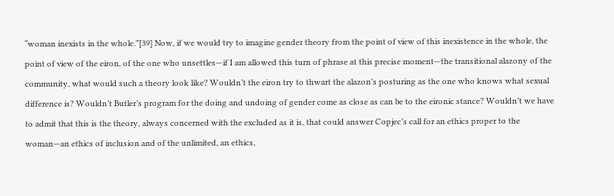“woman inexists in the whole.”[39] Now, if we would try to imagine gender theory from the point of view of this inexistence in the whole, the point of view of the eiron, of the one who unsettles—if I am allowed this turn of phrase at this precise moment—the transitional alazony of the community, what would such a theory look like? Wouldn’t the eiron try to thwart the alazon’s posturing as the one who knows what sexual difference is? Wouldn’t Butler’s program for the doing and undoing of gender come as close as can be to the eironic stance? Wouldn’t we have to admit that this is the theory, always concerned with the excluded as it is, that could answer Copjec’s call for an ethics proper to the woman—an ethics of inclusion and of the unlimited, an ethics,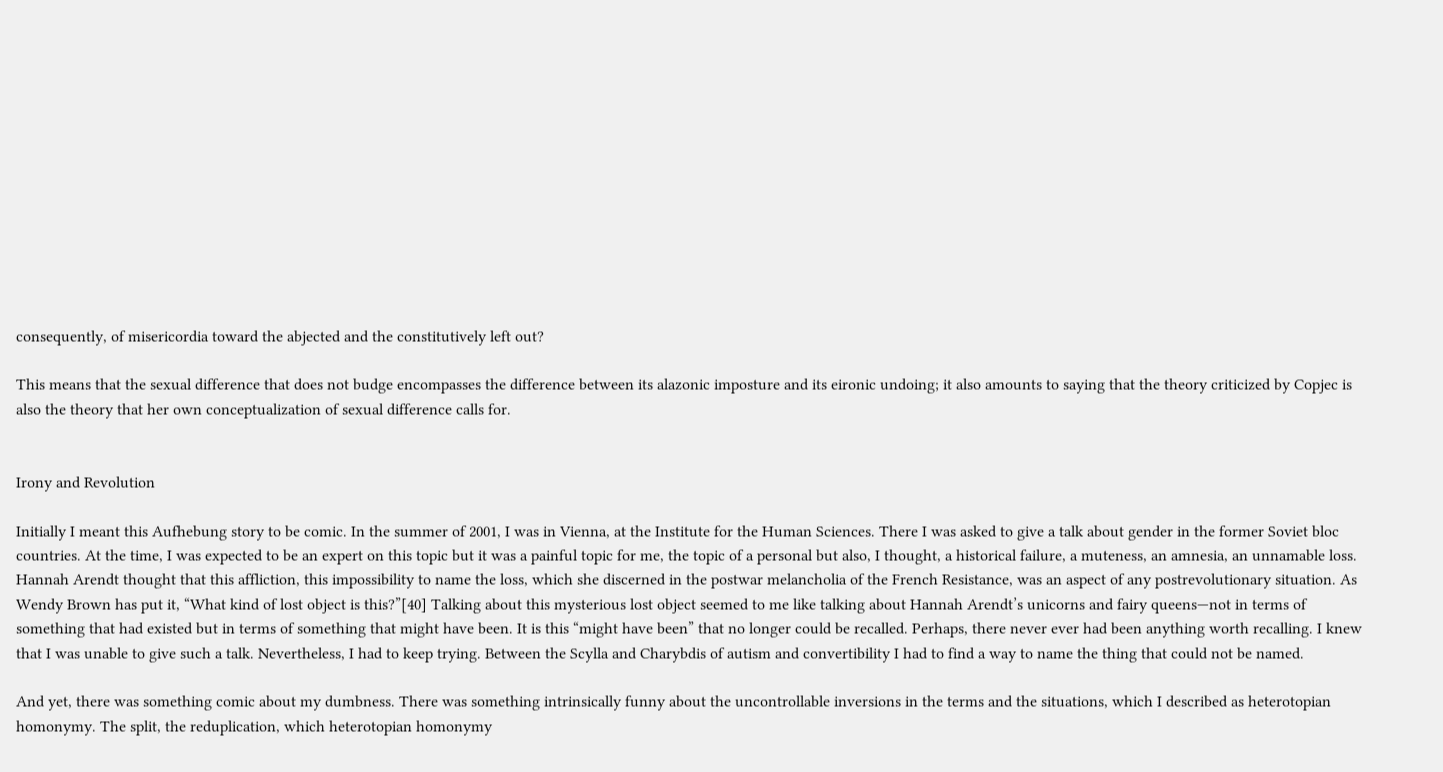consequently, of misericordia toward the abjected and the constitutively left out?

This means that the sexual difference that does not budge encompasses the difference between its alazonic imposture and its eironic undoing; it also amounts to saying that the theory criticized by Copjec is also the theory that her own conceptualization of sexual difference calls for.


Irony and Revolution

Initially I meant this Aufhebung story to be comic. In the summer of 2001, I was in Vienna, at the Institute for the Human Sciences. There I was asked to give a talk about gender in the former Soviet bloc countries. At the time, I was expected to be an expert on this topic but it was a painful topic for me, the topic of a personal but also, I thought, a historical failure, a muteness, an amnesia, an unnamable loss. Hannah Arendt thought that this affliction, this impossibility to name the loss, which she discerned in the postwar melancholia of the French Resistance, was an aspect of any postrevolutionary situation. As Wendy Brown has put it, “What kind of lost object is this?”[40] Talking about this mysterious lost object seemed to me like talking about Hannah Arendt’s unicorns and fairy queens—not in terms of something that had existed but in terms of something that might have been. It is this “might have been” that no longer could be recalled. Perhaps, there never ever had been anything worth recalling. I knew that I was unable to give such a talk. Nevertheless, I had to keep trying. Between the Scylla and Charybdis of autism and convertibility I had to find a way to name the thing that could not be named.

And yet, there was something comic about my dumbness. There was something intrinsically funny about the uncontrollable inversions in the terms and the situations, which I described as heterotopian homonymy. The split, the reduplication, which heterotopian homonymy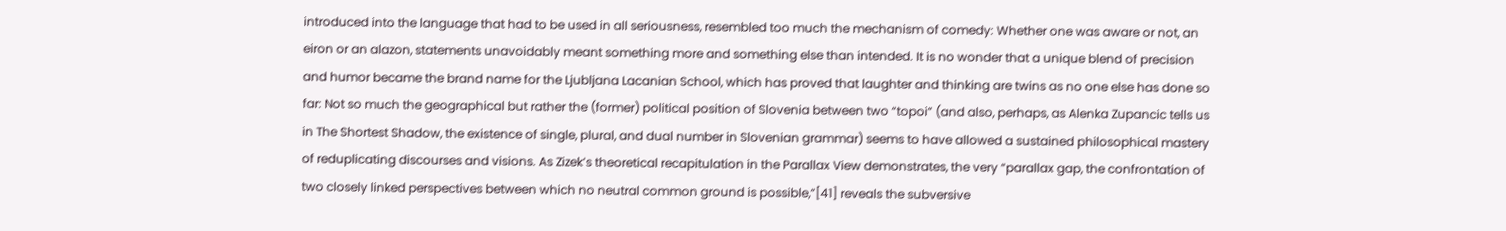introduced into the language that had to be used in all seriousness, resembled too much the mechanism of comedy: Whether one was aware or not, an eiron or an alazon, statements unavoidably meant something more and something else than intended. It is no wonder that a unique blend of precision and humor became the brand name for the Ljubljana Lacanian School, which has proved that laughter and thinking are twins as no one else has done so far: Not so much the geographical but rather the (former) political position of Slovenia between two “topoi” (and also, perhaps, as Alenka Zupancic tells us in The Shortest Shadow, the existence of single, plural, and dual number in Slovenian grammar) seems to have allowed a sustained philosophical mastery of reduplicating discourses and visions. As Zizek’s theoretical recapitulation in the Parallax View demonstrates, the very “parallax gap, the confrontation of two closely linked perspectives between which no neutral common ground is possible,”[41] reveals the subversive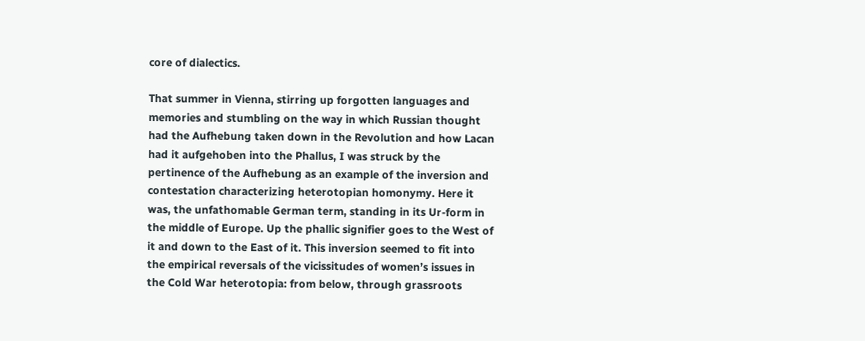core of dialectics.

That summer in Vienna, stirring up forgotten languages and memories and stumbling on the way in which Russian thought had the Aufhebung taken down in the Revolution and how Lacan had it aufgehoben into the Phallus, I was struck by the pertinence of the Aufhebung as an example of the inversion and contestation characterizing heterotopian homonymy. Here it was, the unfathomable German term, standing in its Ur-form in the middle of Europe. Up the phallic signifier goes to the West of it and down to the East of it. This inversion seemed to fit into the empirical reversals of the vicissitudes of women’s issues in the Cold War heterotopia: from below, through grassroots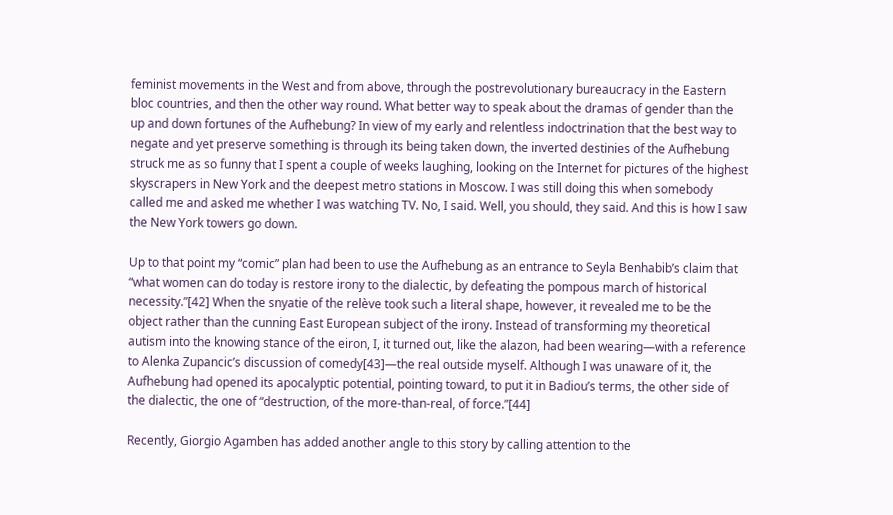feminist movements in the West and from above, through the postrevolutionary bureaucracy in the Eastern bloc countries, and then the other way round. What better way to speak about the dramas of gender than the up and down fortunes of the Aufhebung? In view of my early and relentless indoctrination that the best way to negate and yet preserve something is through its being taken down, the inverted destinies of the Aufhebung struck me as so funny that I spent a couple of weeks laughing, looking on the Internet for pictures of the highest skyscrapers in New York and the deepest metro stations in Moscow. I was still doing this when somebody called me and asked me whether I was watching TV. No, I said. Well, you should, they said. And this is how I saw the New York towers go down.

Up to that point my “comic” plan had been to use the Aufhebung as an entrance to Seyla Benhabib’s claim that “what women can do today is restore irony to the dialectic, by defeating the pompous march of historical necessity.”[42] When the snyatie of the relève took such a literal shape, however, it revealed me to be the object rather than the cunning East European subject of the irony. Instead of transforming my theoretical autism into the knowing stance of the eiron, I, it turned out, like the alazon, had been wearing—with a reference to Alenka Zupancic’s discussion of comedy[43]—the real outside myself. Although I was unaware of it, the Aufhebung had opened its apocalyptic potential, pointing toward, to put it in Badiou’s terms, the other side of the dialectic, the one of “destruction, of the more-than-real, of force.”[44]

Recently, Giorgio Agamben has added another angle to this story by calling attention to the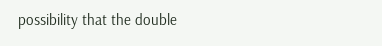possibility that the double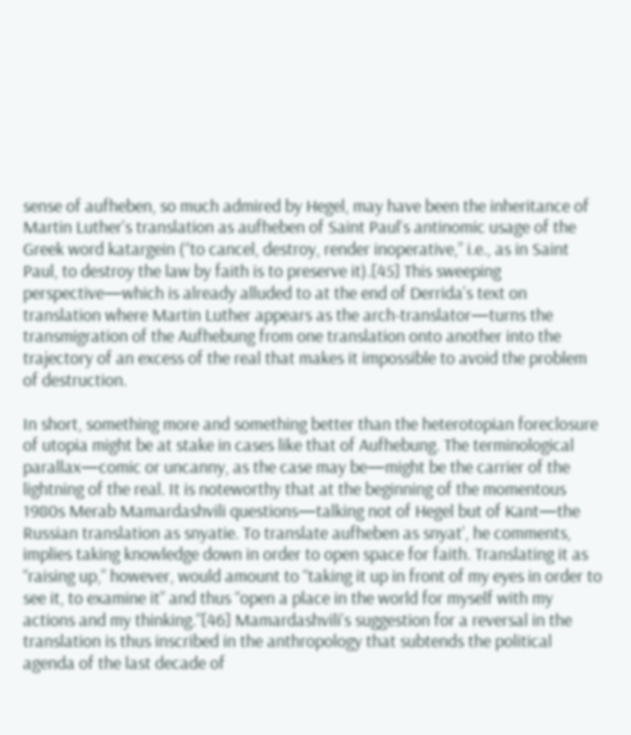sense of aufheben, so much admired by Hegel, may have been the inheritance of Martin Luther’s translation as aufheben of Saint Paul’s antinomic usage of the Greek word katargein (“to cancel, destroy, render inoperative,” i.e., as in Saint Paul, to destroy the law by faith is to preserve it).[45] This sweeping perspective—which is already alluded to at the end of Derrida’s text on translation where Martin Luther appears as the arch-translator—turns the transmigration of the Aufhebung from one translation onto another into the trajectory of an excess of the real that makes it impossible to avoid the problem of destruction.

In short, something more and something better than the heterotopian foreclosure of utopia might be at stake in cases like that of Aufhebung. The terminological parallax—comic or uncanny, as the case may be—might be the carrier of the lightning of the real. It is noteworthy that at the beginning of the momentous 1980s Merab Mamardashvili questions—talking not of Hegel but of Kant—the Russian translation as snyatie. To translate aufheben as snyat’, he comments, implies taking knowledge down in order to open space for faith. Translating it as “raising up,” however, would amount to “taking it up in front of my eyes in order to see it, to examine it” and thus “open a place in the world for myself with my actions and my thinking.”[46] Mamardashvili’s suggestion for a reversal in the translation is thus inscribed in the anthropology that subtends the political agenda of the last decade of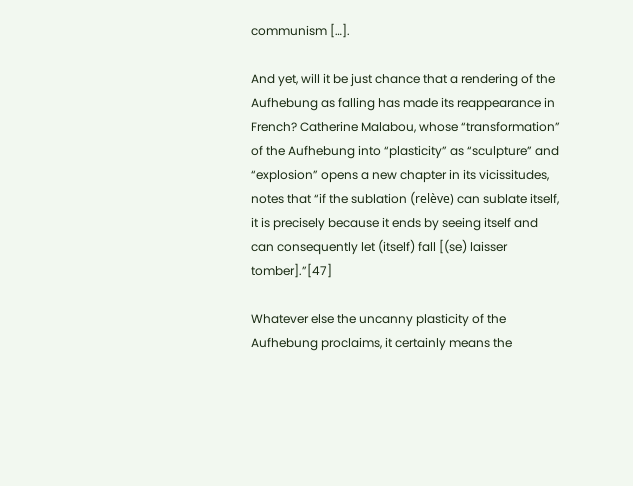communism […].

And yet, will it be just chance that a rendering of the Aufhebung as falling has made its reappearance in French? Catherine Malabou, whose “transformation” of the Aufhebung into “plasticity” as “sculpture” and “explosion” opens a new chapter in its vicissitudes, notes that “if the sublation (relève) can sublate itself, it is precisely because it ends by seeing itself and can consequently let (itself) fall [(se) laisser tomber].”[47]

Whatever else the uncanny plasticity of the Aufhebung proclaims, it certainly means the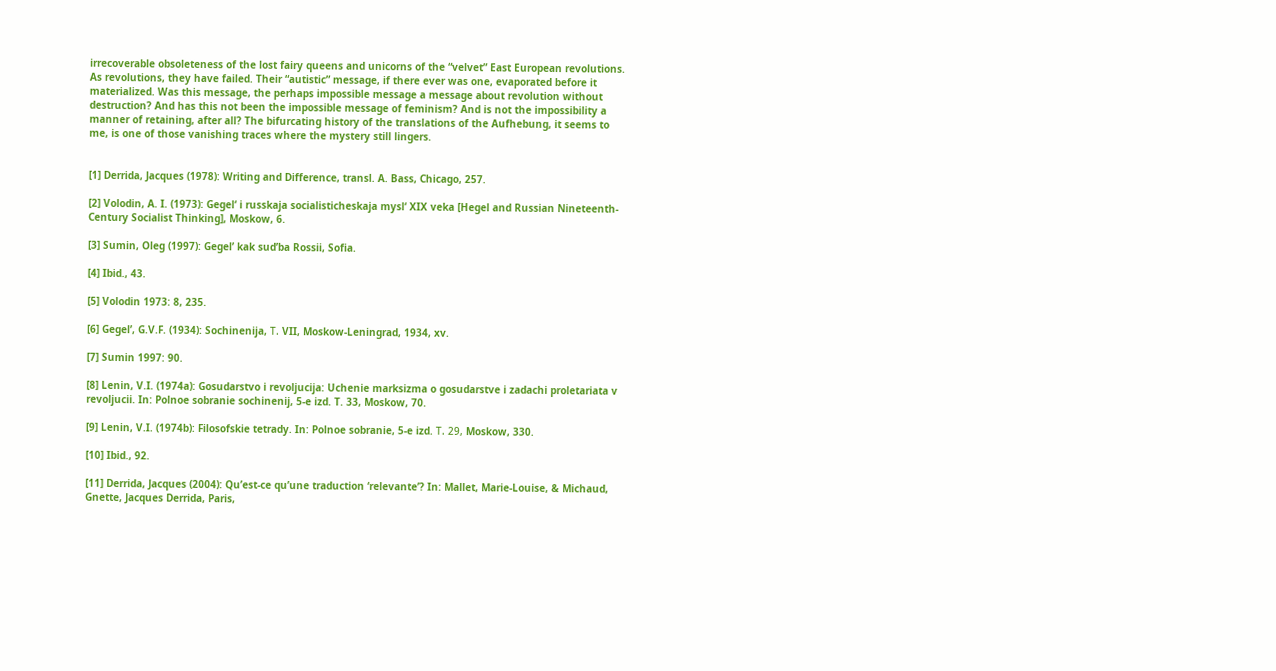irrecoverable obsoleteness of the lost fairy queens and unicorns of the “velvet” East European revolutions. As revolutions, they have failed. Their “autistic” message, if there ever was one, evaporated before it materialized. Was this message, the perhaps impossible message a message about revolution without destruction? And has this not been the impossible message of feminism? And is not the impossibility a manner of retaining, after all? The bifurcating history of the translations of the Aufhebung, it seems to me, is one of those vanishing traces where the mystery still lingers.


[1] Derrida, Jacques (1978): Writing and Difference, transl. A. Bass, Chicago, 257.

[2] Volodin, A. I. (1973): Gegel‘ i russkaja socialisticheskaja mysl‘ XIX veka [Hegel and Russian Nineteenth-Century Socialist Thinking], Moskow, 6.

[3] Sumin, Oleg (1997): Gegel’ kak sud’ba Rossii, Sofia.

[4] Ibid., 43.

[5] Volodin 1973: 8, 235.

[6] Gegel’, G.V.F. (1934): Sochinenija, Т. VII, Moskow-Leningrad, 1934, xv.

[7] Sumin 1997: 90.

[8] Lenin, V.I. (1974a): Gosudarstvo i revoljucija: Uchenie marksizma o gosudarstve i zadachi proletariata v revoljucii. In: Polnoe sobranie sochinenij, 5-e izd. T. 33, Moskow, 70.

[9] Lenin, V.I. (1974b): Filosofskie tetrady. In: Polnoe sobranie, 5-e izd. Т. 29, Moskow, 330.

[10] Ibid., 92.

[11] Derrida, Jacques (2004): Qu’est-ce qu’une traduction ‘relevante’? In: Mallet, Marie-Louise, & Michaud, Gnette, Jacques Derrida, Paris,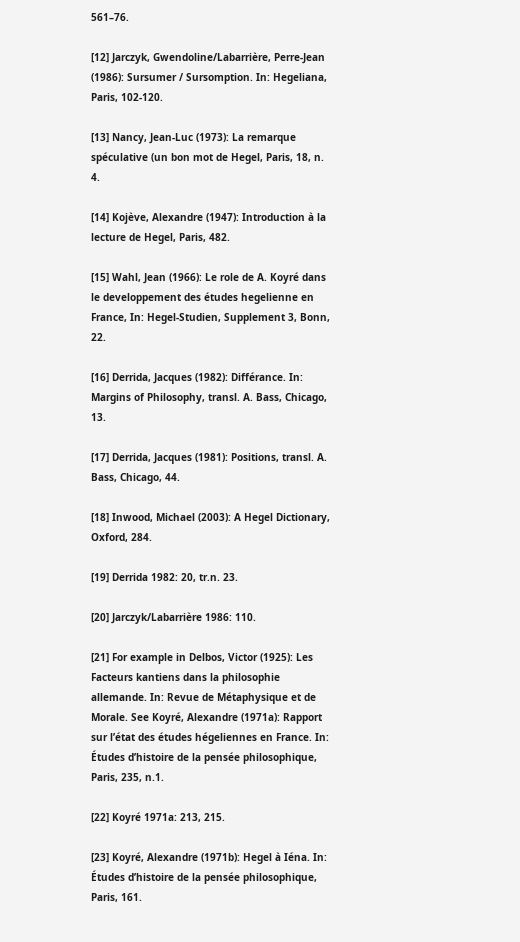561–76.

[12] Jarczyk, Gwendoline/Labarrière, Perre-Jean (1986): Sursumer / Sursomption. In: Hegeliana, Paris, 102-120.

[13] Nancy, Jean-Luc (1973): La remarque spéculative (un bon mot de Hegel, Paris, 18, n. 4.

[14] Kojève, Alexandre (1947): Introduction à la lecture de Hegel, Paris, 482.

[15] Wahl, Jean (1966): Le role de A. Koyré dans le developpement des études hegelienne en France, In: Hegel-Studien, Supplement 3, Bonn, 22.

[16] Derrida, Jacques (1982): Différance. In: Margins of Philosophy, transl. A. Bass, Chicago, 13.

[17] Derrida, Jacques (1981): Positions, transl. A. Bass, Chicago, 44.

[18] Inwood, Michael (2003): A Hegel Dictionary, Oxford, 284.

[19] Derrida 1982: 20, tr.n. 23.

[20] Jarczyk/Labarrière 1986: 110.

[21] For example in Delbos, Victor (1925): Les Facteurs kantiens dans la philosophie allemande. In: Revue de Métaphysique et de Morale. See Koyré, Alexandre (1971a): Rapport sur l’état des études hégeliennes en France. In: Études d’histoire de la pensée philosophique, Paris, 235, n.1.

[22] Koyré 1971a: 213, 215.

[23] Koyré, Alexandre (1971b): Hegel à Iéna. In: Études d’histoire de la pensée philosophique, Paris, 161.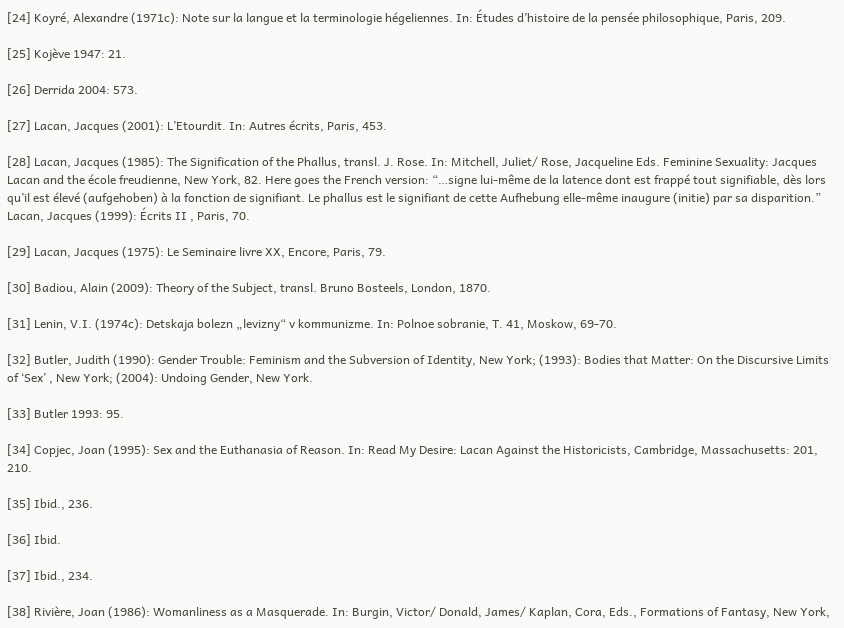[24] Koyré, Alexandre (1971c): Note sur la langue et la terminologie hégeliennes. In: Études d’histoire de la pensée philosophique, Paris, 209.

[25] Kojève 1947: 21.

[26] Derrida 2004: 573.

[27] Lacan, Jacques (2001): L’Etourdit. In: Autres écrits, Paris, 453.

[28] Lacan, Jacques (1985): The Signification of the Phallus, transl. J. Rose. In: Mitchell, Juliet/ Rose, Jacqueline Eds. Feminine Sexuality: Jacques Lacan and the école freudienne, New York, 82. Here goes the French version: “…signe lui-même de la latence dont est frappé tout signifiable, dès lors qu’il est élevé (aufgehoben) à la fonction de signifiant. Le phallus est le signifiant de cette Aufhebung elle-même inaugure (initie) par sa disparition.” Lacan, Jacques (1999): Écrits II , Paris, 70.

[29] Lacan, Jacques (1975): Le Seminaire livre XX, Encore, Paris, 79.

[30] Badiou, Alain (2009): Theory of the Subject, transl. Bruno Bosteels, London, 1870.

[31] Lenin, V.I. (1974c): Detskaja bolezn „levizny“ v kommunizme. In: Polnoe sobranie, T. 41, Moskow, 69-70.

[32] Butler, Judith (1990): Gender Trouble: Feminism and the Subversion of Identity, New York; (1993): Bodies that Matter: On the Discursive Limits of ‘Sex’ , New York; (2004): Undoing Gender, New York.

[33] Butler 1993: 95.

[34] Copjec, Joan (1995): Sex and the Euthanasia of Reason. In: Read My Desire: Lacan Against the Historicists, Cambridge, Massachusetts: 201, 210.

[35] Ibid., 236.

[36] Ibid.

[37] Ibid., 234.

[38] Rivière, Joan (1986): Womanliness as a Masquerade. In: Burgin, Victor/ Donald, James/ Kaplan, Cora, Eds., Formations of Fantasy, New York,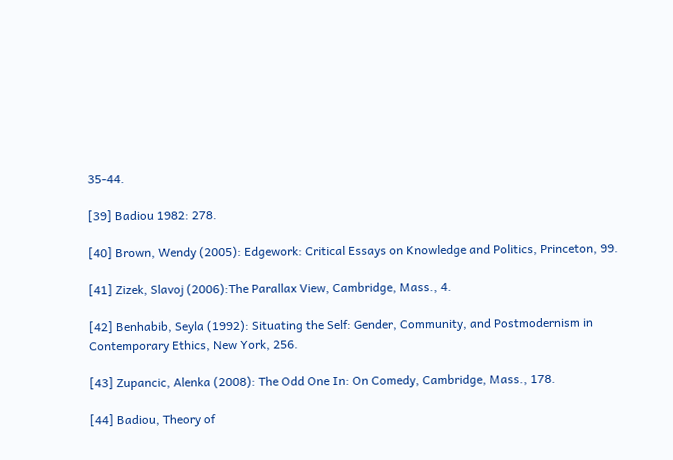35-44.

[39] Badiou 1982: 278.

[40] Brown, Wendy (2005): Edgework: Critical Essays on Knowledge and Politics, Princeton, 99.

[41] Zizek, Slavoj (2006):The Parallax View, Cambridge, Mass., 4.

[42] Benhabib, Seyla (1992): Situating the Self: Gender, Community, and Postmodernism in Contemporary Ethics, New York, 256.

[43] Zupancic, Alenka (2008): The Odd One In: On Comedy, Cambridge, Mass., 178.

[44] Badiou, Theory of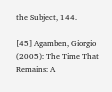the Subject, 144.

[45] Agamben, Giorgio (2005): The Time That Remains: A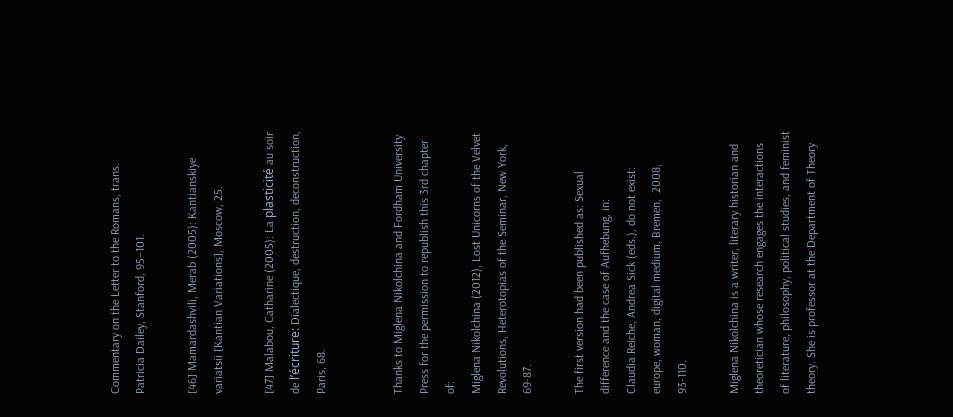Commentary on the Letter to the Romans, trans. Patricia Dailey, Stanford, 95–101.

[46] Mamardashvili, Merab (2005): Kantianskiye variatsii [Kantian Variations], Moscow, 25.

[47] Malabou, Catharine (2005): La plasticité au soir de l’écriture: Dialectique, destruction, deconstruction, Paris, 68.


Thanks to Miglena Nikolchina and Fordham University Press for the permission to republish this 3rd chapter of:
Miglena Nikolchina (2012), Lost Unicorns of the Velvet Revolutions, Heterotopias of the Seminar, New York, 69-87.

The first version had been published as: Sexual difference and the case of Aufhebung, in:
Claudia Reiche, Andrea Sick (eds.), do not exist: europe, woman, digital medium, Bremen,  2008, 93-110.

Miglena Nikolchina is a writer, literary historian and theoretician whose research engages the interactions of literature, philosophy, political studies, and feminist theory. She is professor at the Department of Theory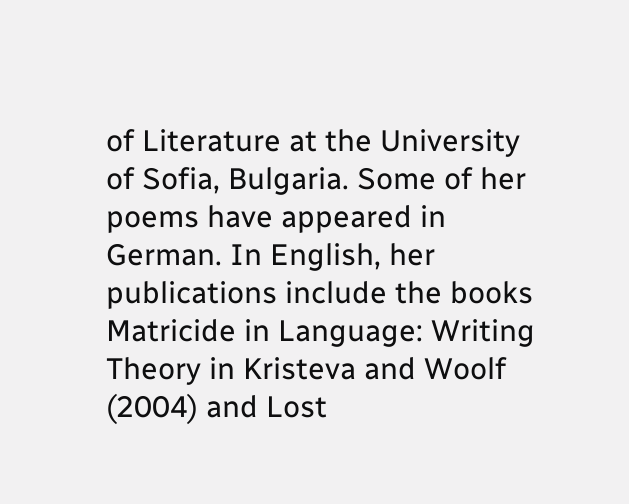of Literature at the University of Sofia, Bulgaria. Some of her poems have appeared in German. In English, her publications include the books Matricide in Language: Writing Theory in Kristeva and Woolf (2004) and Lost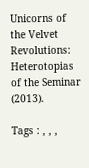Unicorns of the Velvet Revolutions: Heterotopias of the Seminar (2013).

Tags : , , ,